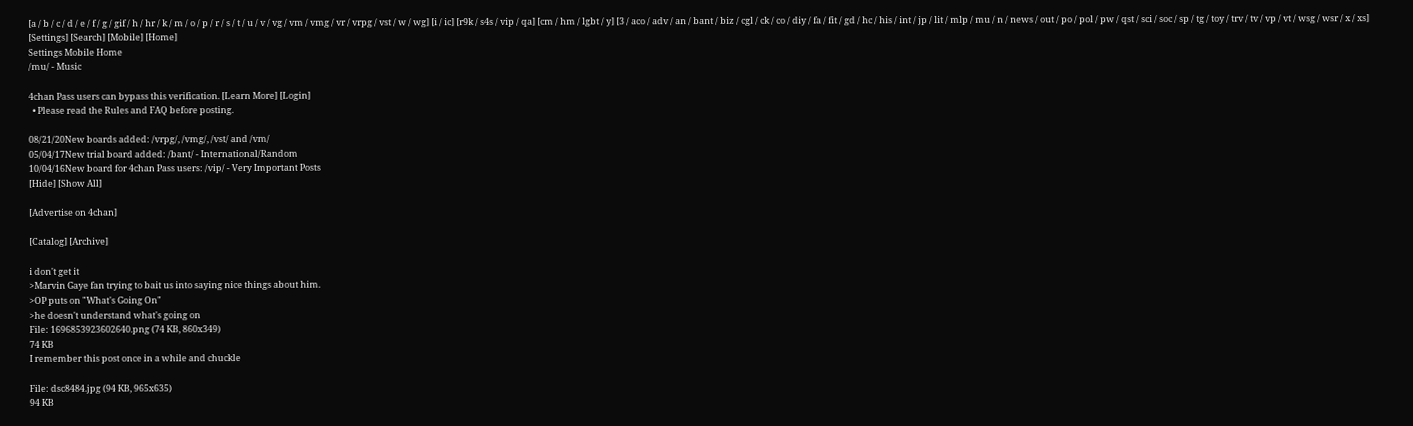[a / b / c / d / e / f / g / gif / h / hr / k / m / o / p / r / s / t / u / v / vg / vm / vmg / vr / vrpg / vst / w / wg] [i / ic] [r9k / s4s / vip / qa] [cm / hm / lgbt / y] [3 / aco / adv / an / bant / biz / cgl / ck / co / diy / fa / fit / gd / hc / his / int / jp / lit / mlp / mu / n / news / out / po / pol / pw / qst / sci / soc / sp / tg / toy / trv / tv / vp / vt / wsg / wsr / x / xs] [Settings] [Search] [Mobile] [Home]
Settings Mobile Home
/mu/ - Music

4chan Pass users can bypass this verification. [Learn More] [Login]
  • Please read the Rules and FAQ before posting.

08/21/20New boards added: /vrpg/, /vmg/, /vst/ and /vm/
05/04/17New trial board added: /bant/ - International/Random
10/04/16New board for 4chan Pass users: /vip/ - Very Important Posts
[Hide] [Show All]

[Advertise on 4chan]

[Catalog] [Archive]

i don't get it
>Marvin Gaye fan trying to bait us into saying nice things about him.
>OP puts on "What's Going On"
>he doesn't understand what's going on
File: 1696853923602640.png (74 KB, 860x349)
74 KB
I remember this post once in a while and chuckle

File: dsc8484.jpg (94 KB, 965x635)
94 KB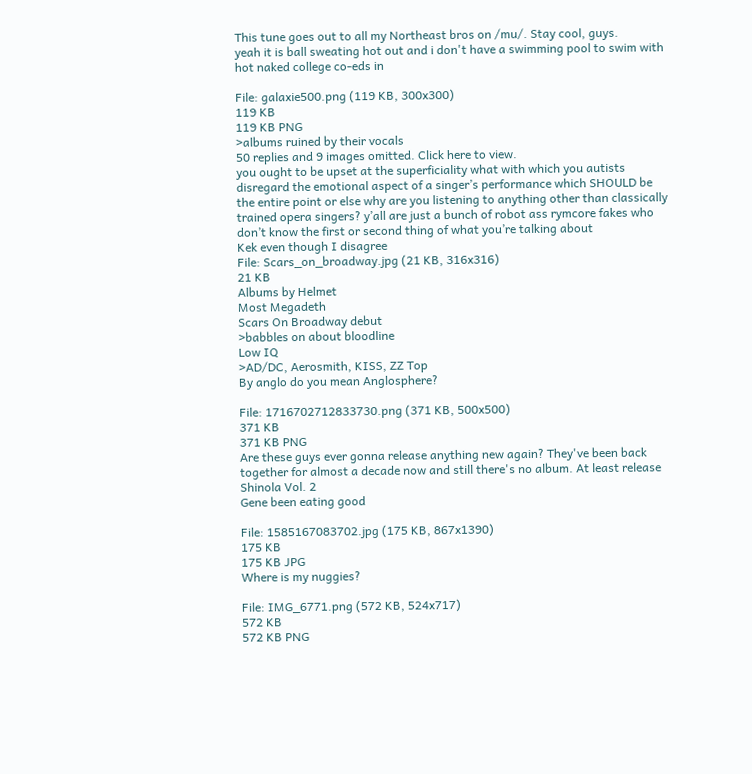This tune goes out to all my Northeast bros on /mu/. Stay cool, guys.
yeah it is ball sweating hot out and i don't have a swimming pool to swim with hot naked college co-eds in

File: galaxie500.png (119 KB, 300x300)
119 KB
119 KB PNG
>albums ruined by their vocals
50 replies and 9 images omitted. Click here to view.
you ought to be upset at the superficiality what with which you autists disregard the emotional aspect of a singer’s performance which SHOULD be the entire point or else why are you listening to anything other than classically trained opera singers? y’all are just a bunch of robot ass rymcore fakes who don’t know the first or second thing of what you’re talking about
Kek even though I disagree
File: Scars_on_broadway.jpg (21 KB, 316x316)
21 KB
Albums by Helmet
Most Megadeth
Scars On Broadway debut
>babbles on about bloodline
Low IQ
>AD/DC, Aerosmith, KISS, ZZ Top
By anglo do you mean Anglosphere?

File: 1716702712833730.png (371 KB, 500x500)
371 KB
371 KB PNG
Are these guys ever gonna release anything new again? They've been back together for almost a decade now and still there's no album. At least release Shinola Vol. 2
Gene been eating good

File: 1585167083702.jpg (175 KB, 867x1390)
175 KB
175 KB JPG
Where is my nuggies?

File: IMG_6771.png (572 KB, 524x717)
572 KB
572 KB PNG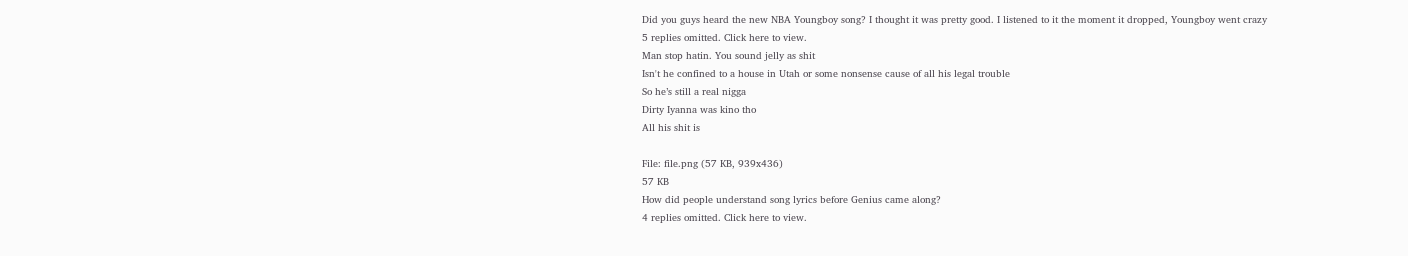Did you guys heard the new NBA Youngboy song? I thought it was pretty good. I listened to it the moment it dropped, Youngboy went crazy
5 replies omitted. Click here to view.
Man stop hatin. You sound jelly as shit
Isn't he confined to a house in Utah or some nonsense cause of all his legal trouble
So he’s still a real nigga
Dirty Iyanna was kino tho
All his shit is

File: file.png (57 KB, 939x436)
57 KB
How did people understand song lyrics before Genius came along?
4 replies omitted. Click here to view.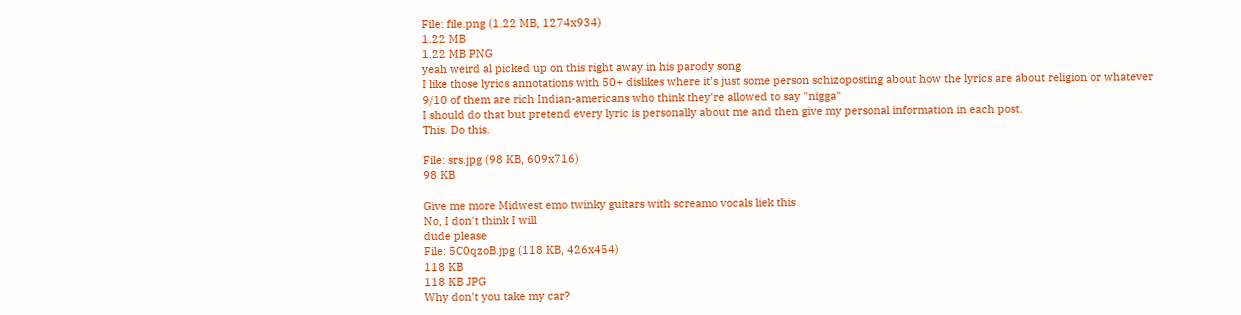File: file.png (1.22 MB, 1274x934)
1.22 MB
1.22 MB PNG
yeah weird al picked up on this right away in his parody song
I like those lyrics annotations with 50+ dislikes where it's just some person schizoposting about how the lyrics are about religion or whatever
9/10 of them are rich Indian-americans who think they're allowed to say "nigga"
I should do that but pretend every lyric is personally about me and then give my personal information in each post.
This. Do this.

File: srs.jpg (98 KB, 609x716)
98 KB

Give me more Midwest emo twinky guitars with screamo vocals liek this
No, I don't think I will
dude please
File: 5C0qzoB.jpg (118 KB, 426x454)
118 KB
118 KB JPG
Why don't you take my car?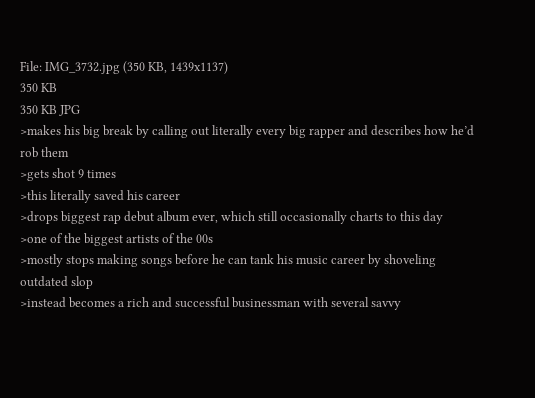File: IMG_3732.jpg (350 KB, 1439x1137)
350 KB
350 KB JPG
>makes his big break by calling out literally every big rapper and describes how he’d rob them
>gets shot 9 times
>this literally saved his career
>drops biggest rap debut album ever, which still occasionally charts to this day
>one of the biggest artists of the 00s
>mostly stops making songs before he can tank his music career by shoveling outdated slop
>instead becomes a rich and successful businessman with several savvy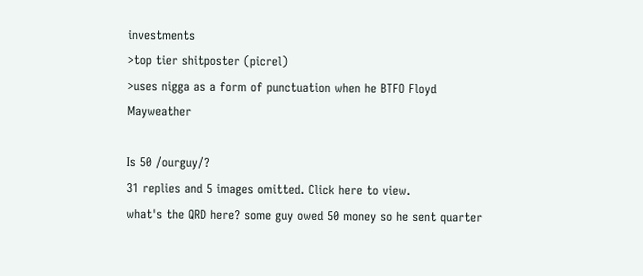investments
>top tier shitposter (picrel)
>uses nigga as a form of punctuation when he BTFO Floyd Mayweather

Is 50 /ourguy/?
31 replies and 5 images omitted. Click here to view.
what's the QRD here? some guy owed 50 money so he sent quarter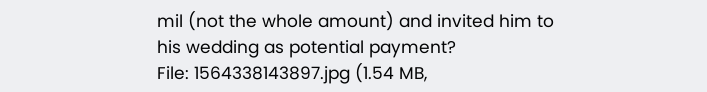mil (not the whole amount) and invited him to his wedding as potential payment?
File: 1564338143897.jpg (1.54 MB,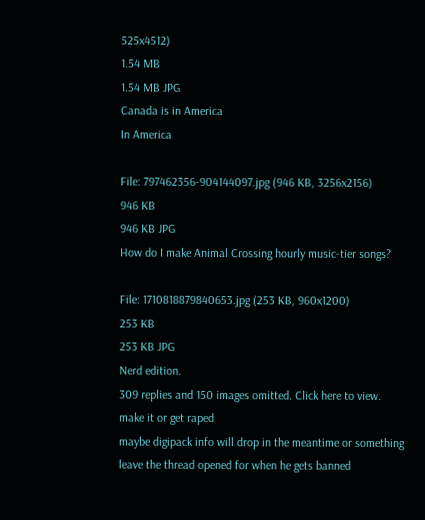525x4512)
1.54 MB
1.54 MB JPG
Canada is in America
In America

File: 797462356-904144097.jpg (946 KB, 3256x2156)
946 KB
946 KB JPG
How do I make Animal Crossing hourly music-tier songs?

File: 1710818879840653.jpg (253 KB, 960x1200)
253 KB
253 KB JPG
Nerd edition.
309 replies and 150 images omitted. Click here to view.
make it or get raped
maybe digipack info will drop in the meantime or something
leave the thread opened for when he gets banned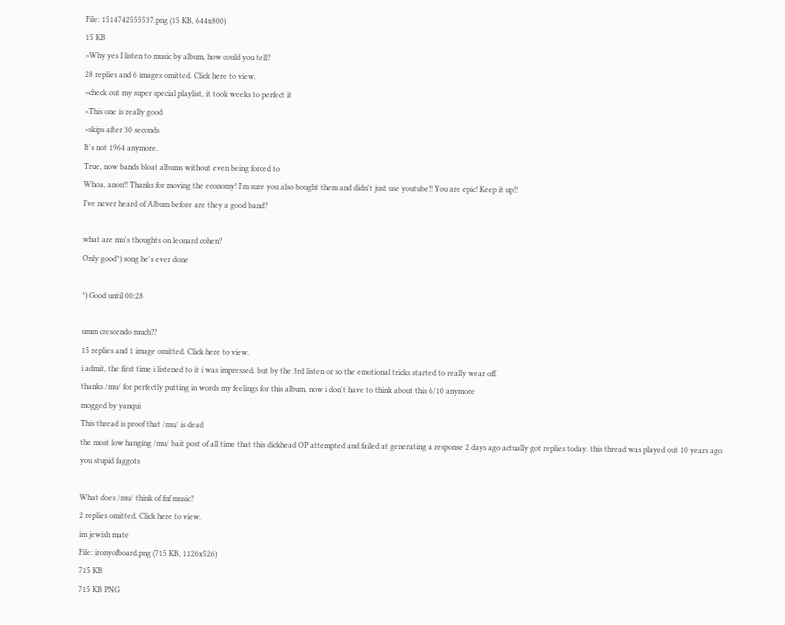File: 1514742555537.png (15 KB, 644x800)
15 KB
>Why yes I listen to music by album, how could you tell?
28 replies and 6 images omitted. Click here to view.
>check out my super special playlist, it took weeks to perfect it
>This one is really good
>skips after 30 seconds
It's not 1964 anymore.
True, now bands bloat albums without even being forced to
Whoa, anon!! Thanks for moving the economy! I'm sure you also bought them and didn't just use youtube!! You are epic! Keep it up!!
I’ve never heard of Album before are they a good band?

what are mu's thoughts on leonard cohen?
Only good*) song he's ever done

*) Good until 00:28

umm crescendo much??
15 replies and 1 image omitted. Click here to view.
i admit, the first time i listened to it i was impressed. but by the 3rd listen or so the emotional tricks started to really wear off.
thanks /mu/ for perfectly putting in words my feelings for this album, now i don't have to think about this 6/10 anymore
mogged by yanqui
This thread is proof that /mu/ is dead
the most low hanging /mu/ bait post of all time that this dickhead OP attempted and failed at generating a response 2 days ago actually got replies today. this thread was played out 10 years ago you stupid faggots

What does /mu/ think of fnf music?
2 replies omitted. Click here to view.
im jewish mate
File: ironyofboard.png (715 KB, 1126x526)
715 KB
715 KB PNG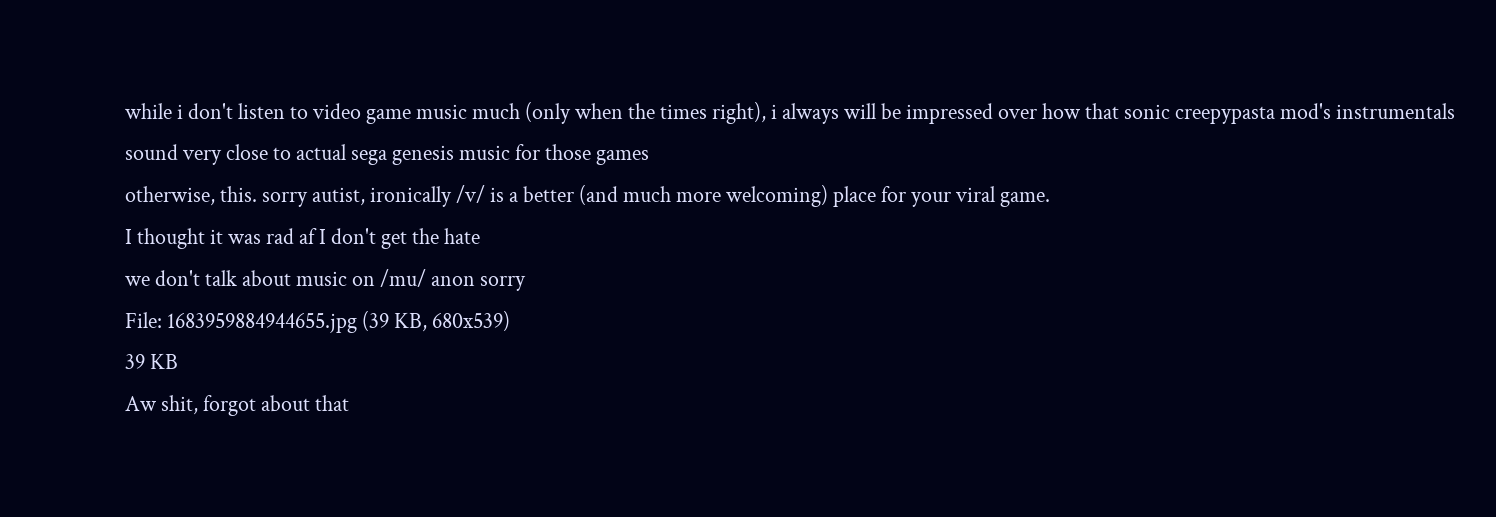while i don't listen to video game music much (only when the times right), i always will be impressed over how that sonic creepypasta mod's instrumentals sound very close to actual sega genesis music for those games
otherwise, this. sorry autist, ironically /v/ is a better (and much more welcoming) place for your viral game.
I thought it was rad af I don't get the hate
we don't talk about music on /mu/ anon sorry
File: 1683959884944655.jpg (39 KB, 680x539)
39 KB
Aw shit, forgot about that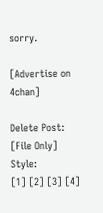sorry.

[Advertise on 4chan]

Delete Post: [File Only] Style:
[1] [2] [3] [4]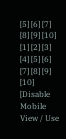[5] [6] [7] [8] [9] [10]
[1] [2] [3] [4] [5] [6] [7] [8] [9] [10]
[Disable Mobile View / Use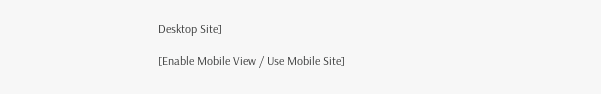Desktop Site]

[Enable Mobile View / Use Mobile Site]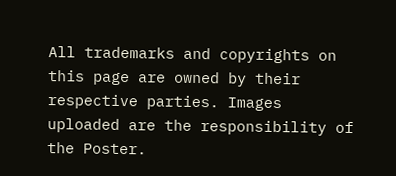All trademarks and copyrights on this page are owned by their respective parties. Images uploaded are the responsibility of the Poster.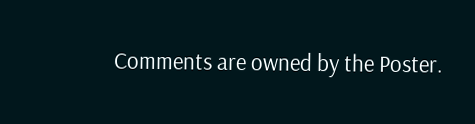Comments are owned by the Poster.